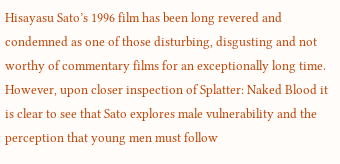Hisayasu Sato’s 1996 film has been long revered and condemned as one of those disturbing, disgusting and not worthy of commentary films for an exceptionally long time. However, upon closer inspection of Splatter: Naked Blood it is clear to see that Sato explores male vulnerability and the perception that young men must follow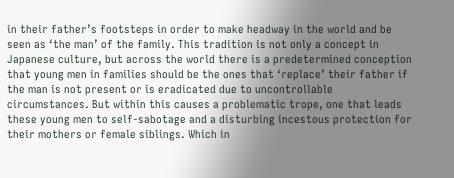in their father’s footsteps in order to make headway in the world and be seen as ‘the man’ of the family. This tradition is not only a concept in Japanese culture, but across the world there is a predetermined conception that young men in families should be the ones that ‘replace’ their father if the man is not present or is eradicated due to uncontrollable circumstances. But within this causes a problematic trope, one that leads these young men to self-sabotage and a disturbing incestous protection for their mothers or female siblings. Which in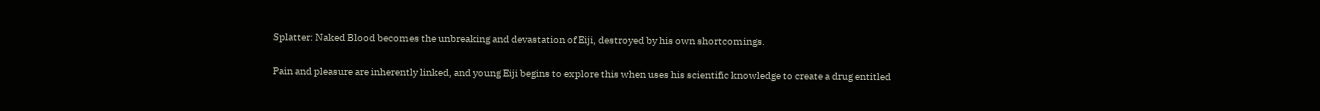Splatter: Naked Blood becomes the unbreaking and devastation of Eiji, destroyed by his own shortcomings.

Pain and pleasure are inherently linked, and young Eiji begins to explore this when uses his scientific knowledge to create a drug entitled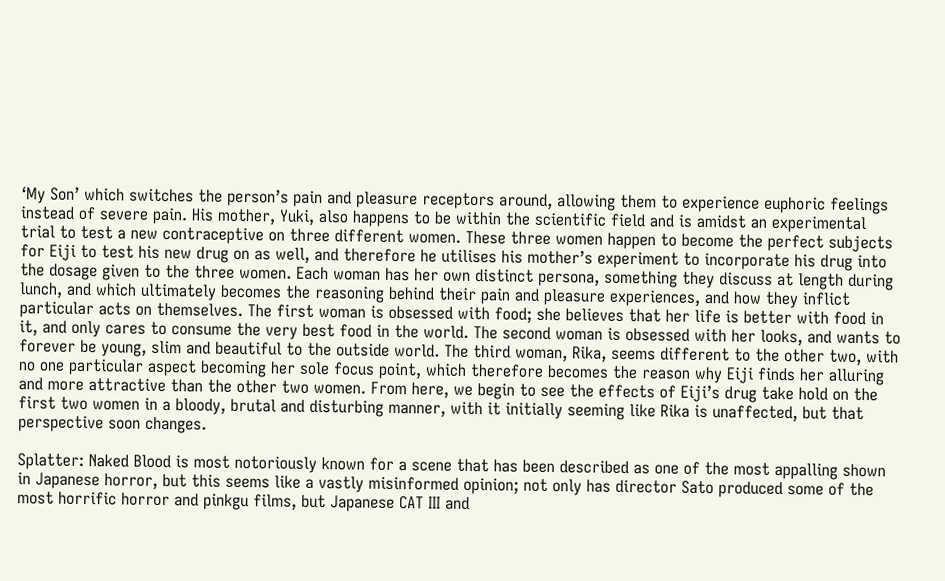‘My Son’ which switches the person’s pain and pleasure receptors around, allowing them to experience euphoric feelings instead of severe pain. His mother, Yuki, also happens to be within the scientific field and is amidst an experimental trial to test a new contraceptive on three different women. These three women happen to become the perfect subjects for Eiji to test his new drug on as well, and therefore he utilises his mother’s experiment to incorporate his drug into the dosage given to the three women. Each woman has her own distinct persona, something they discuss at length during lunch, and which ultimately becomes the reasoning behind their pain and pleasure experiences, and how they inflict particular acts on themselves. The first woman is obsessed with food; she believes that her life is better with food in it, and only cares to consume the very best food in the world. The second woman is obsessed with her looks, and wants to forever be young, slim and beautiful to the outside world. The third woman, Rika, seems different to the other two, with no one particular aspect becoming her sole focus point, which therefore becomes the reason why Eiji finds her alluring and more attractive than the other two women. From here, we begin to see the effects of Eiji’s drug take hold on the first two women in a bloody, brutal and disturbing manner, with it initially seeming like Rika is unaffected, but that perspective soon changes.

Splatter: Naked Blood is most notoriously known for a scene that has been described as one of the most appalling shown in Japanese horror, but this seems like a vastly misinformed opinion; not only has director Sato produced some of the most horrific horror and pinkgu films, but Japanese CAT III and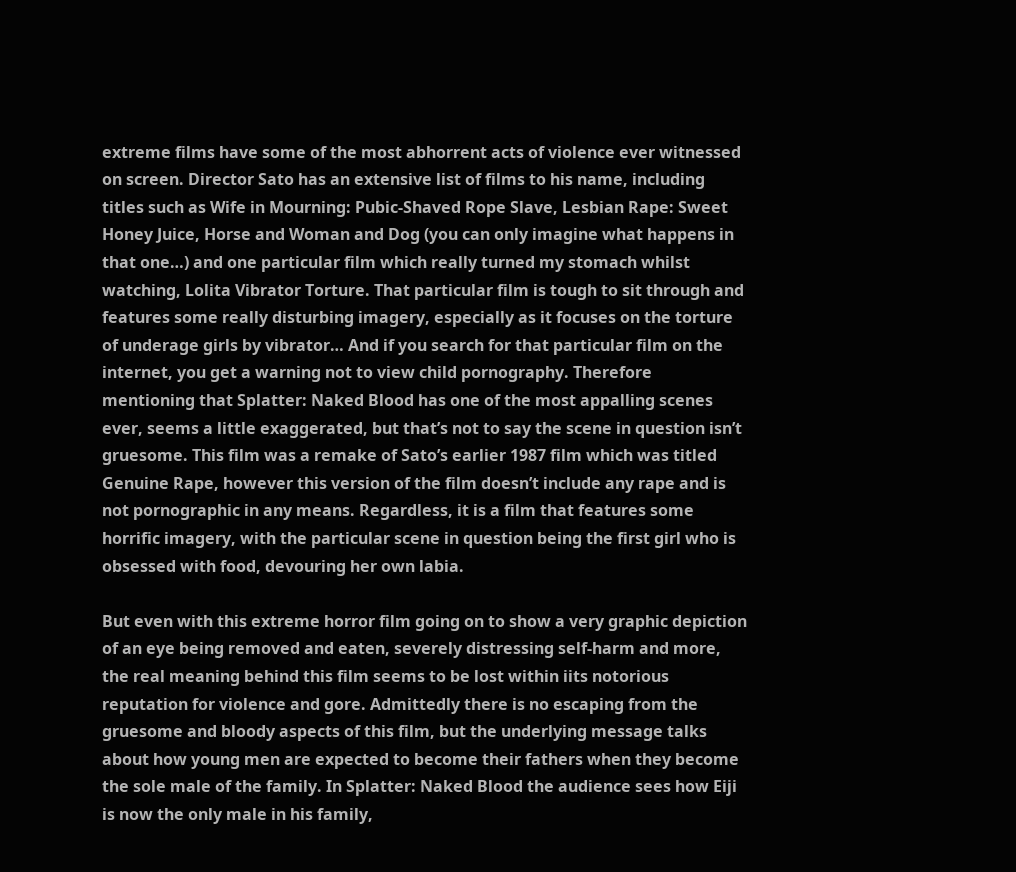extreme films have some of the most abhorrent acts of violence ever witnessed on screen. Director Sato has an extensive list of films to his name, including titles such as Wife in Mourning: Pubic-Shaved Rope Slave, Lesbian Rape: Sweet Honey Juice, Horse and Woman and Dog (you can only imagine what happens in that one…) and one particular film which really turned my stomach whilst watching, Lolita Vibrator Torture. That particular film is tough to sit through and features some really disturbing imagery, especially as it focuses on the torture of underage girls by vibrator… And if you search for that particular film on the internet, you get a warning not to view child pornography. Therefore mentioning that Splatter: Naked Blood has one of the most appalling scenes ever, seems a little exaggerated, but that’s not to say the scene in question isn’t gruesome. This film was a remake of Sato’s earlier 1987 film which was titled Genuine Rape, however this version of the film doesn’t include any rape and is not pornographic in any means. Regardless, it is a film that features some horrific imagery, with the particular scene in question being the first girl who is obsessed with food, devouring her own labia.

But even with this extreme horror film going on to show a very graphic depiction of an eye being removed and eaten, severely distressing self-harm and more, the real meaning behind this film seems to be lost within iits notorious reputation for violence and gore. Admittedly there is no escaping from the gruesome and bloody aspects of this film, but the underlying message talks about how young men are expected to become their fathers when they become the sole male of the family. In Splatter: Naked Blood the audience sees how Eiji is now the only male in his family,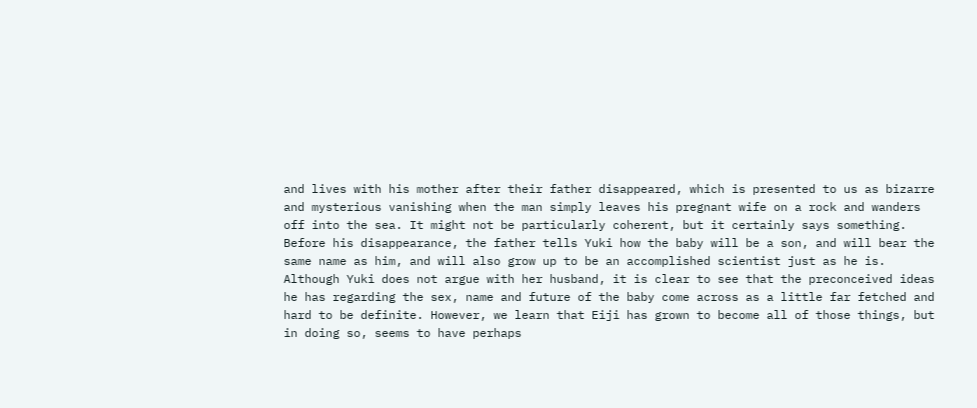and lives with his mother after their father disappeared, which is presented to us as bizarre and mysterious vanishing when the man simply leaves his pregnant wife on a rock and wanders off into the sea. It might not be particularly coherent, but it certainly says something. Before his disappearance, the father tells Yuki how the baby will be a son, and will bear the same name as him, and will also grow up to be an accomplished scientist just as he is. Although Yuki does not argue with her husband, it is clear to see that the preconceived ideas he has regarding the sex, name and future of the baby come across as a little far fetched and hard to be definite. However, we learn that Eiji has grown to become all of those things, but in doing so, seems to have perhaps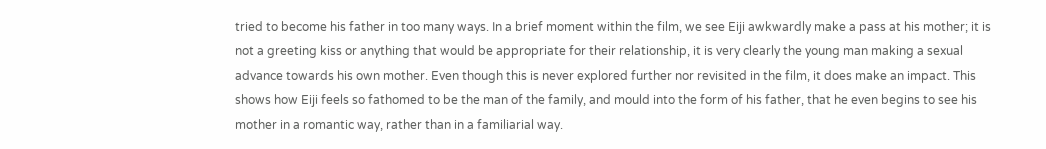tried to become his father in too many ways. In a brief moment within the film, we see Eiji awkwardly make a pass at his mother; it is not a greeting kiss or anything that would be appropriate for their relationship, it is very clearly the young man making a sexual advance towards his own mother. Even though this is never explored further nor revisited in the film, it does make an impact. This shows how Eiji feels so fathomed to be the man of the family, and mould into the form of his father, that he even begins to see his mother in a romantic way, rather than in a familiarial way.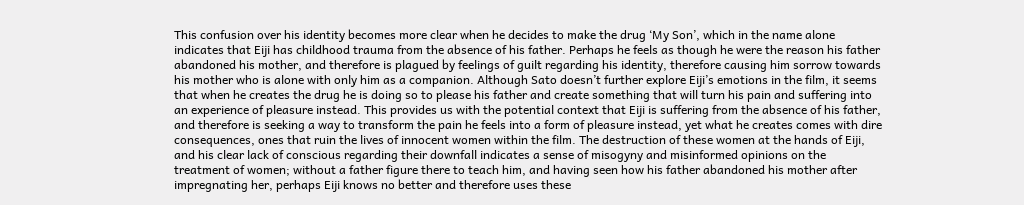This confusion over his identity becomes more clear when he decides to make the drug ‘My Son’, which in the name alone indicates that Eiji has childhood trauma from the absence of his father. Perhaps he feels as though he were the reason his father abandoned his mother, and therefore is plagued by feelings of guilt regarding his identity, therefore causing him sorrow towards his mother who is alone with only him as a companion. Although Sato doesn’t further explore Eiji’s emotions in the film, it seems that when he creates the drug he is doing so to please his father and create something that will turn his pain and suffering into an experience of pleasure instead. This provides us with the potential context that Eiji is suffering from the absence of his father, and therefore is seeking a way to transform the pain he feels into a form of pleasure instead, yet what he creates comes with dire consequences, ones that ruin the lives of innocent women within the film. The destruction of these women at the hands of Eiji, and his clear lack of conscious regarding their downfall indicates a sense of misogyny and misinformed opinions on the treatment of women; without a father figure there to teach him, and having seen how his father abandoned his mother after impregnating her, perhaps Eiji knows no better and therefore uses these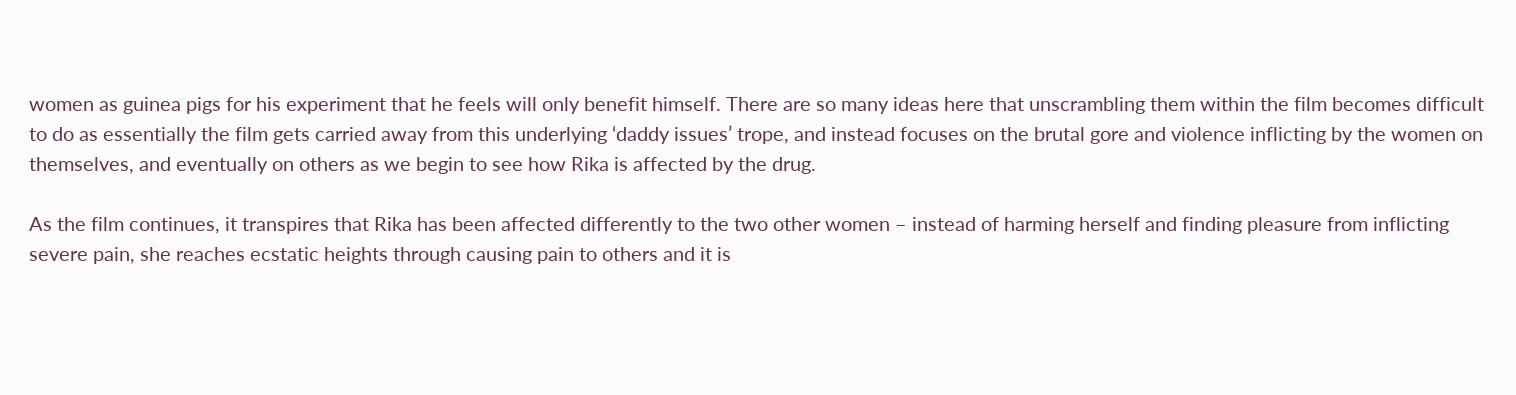women as guinea pigs for his experiment that he feels will only benefit himself. There are so many ideas here that unscrambling them within the film becomes difficult to do as essentially the film gets carried away from this underlying ‘daddy issues’ trope, and instead focuses on the brutal gore and violence inflicting by the women on themselves, and eventually on others as we begin to see how Rika is affected by the drug.

As the film continues, it transpires that Rika has been affected differently to the two other women – instead of harming herself and finding pleasure from inflicting severe pain, she reaches ecstatic heights through causing pain to others and it is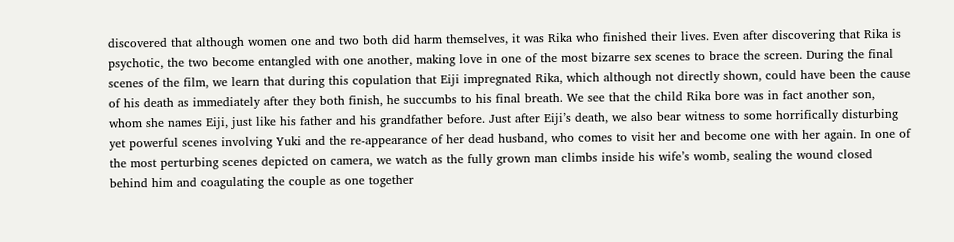discovered that although women one and two both did harm themselves, it was Rika who finished their lives. Even after discovering that Rika is psychotic, the two become entangled with one another, making love in one of the most bizarre sex scenes to brace the screen. During the final scenes of the film, we learn that during this copulation that Eiji impregnated Rika, which although not directly shown, could have been the cause of his death as immediately after they both finish, he succumbs to his final breath. We see that the child Rika bore was in fact another son, whom she names Eiji, just like his father and his grandfather before. Just after Eiji’s death, we also bear witness to some horrifically disturbing yet powerful scenes involving Yuki and the re-appearance of her dead husband, who comes to visit her and become one with her again. In one of the most perturbing scenes depicted on camera, we watch as the fully grown man climbs inside his wife’s womb, sealing the wound closed behind him and coagulating the couple as one together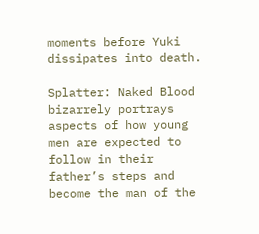moments before Yuki dissipates into death.

Splatter: Naked Blood bizarrely portrays aspects of how young men are expected to follow in their father’s steps and become the man of the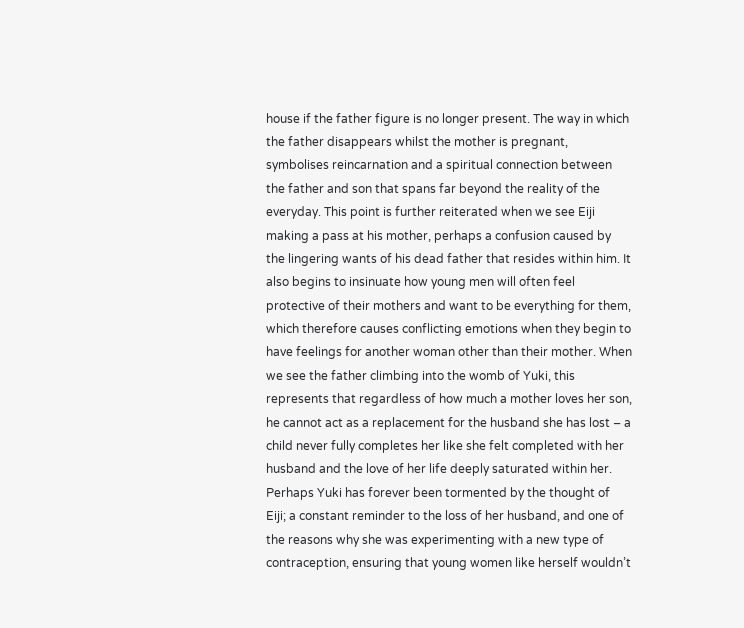house if the father figure is no longer present. The way in which the father disappears whilst the mother is pregnant, symbolises reincarnation and a spiritual connection between the father and son that spans far beyond the reality of the everyday. This point is further reiterated when we see Eiji making a pass at his mother, perhaps a confusion caused by the lingering wants of his dead father that resides within him. It also begins to insinuate how young men will often feel protective of their mothers and want to be everything for them, which therefore causes conflicting emotions when they begin to have feelings for another woman other than their mother. When we see the father climbing into the womb of Yuki, this represents that regardless of how much a mother loves her son, he cannot act as a replacement for the husband she has lost – a child never fully completes her like she felt completed with her husband and the love of her life deeply saturated within her. Perhaps Yuki has forever been tormented by the thought of Eiji; a constant reminder to the loss of her husband, and one of the reasons why she was experimenting with a new type of contraception, ensuring that young women like herself wouldn’t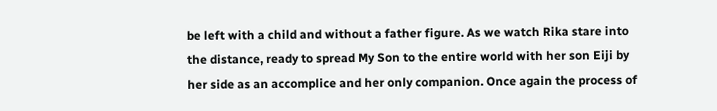be left with a child and without a father figure. As we watch Rika stare into the distance, ready to spread My Son to the entire world with her son Eiji by her side as an accomplice and her only companion. Once again the process of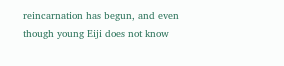reincarnation has begun, and even though young Eiji does not know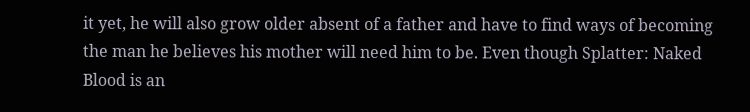it yet, he will also grow older absent of a father and have to find ways of becoming the man he believes his mother will need him to be. Even though Splatter: Naked Blood is an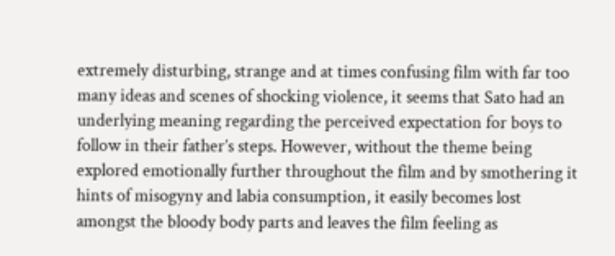extremely disturbing, strange and at times confusing film with far too many ideas and scenes of shocking violence, it seems that Sato had an underlying meaning regarding the perceived expectation for boys to follow in their father’s steps. However, without the theme being explored emotionally further throughout the film and by smothering it hints of misogyny and labia consumption, it easily becomes lost amongst the bloody body parts and leaves the film feeling as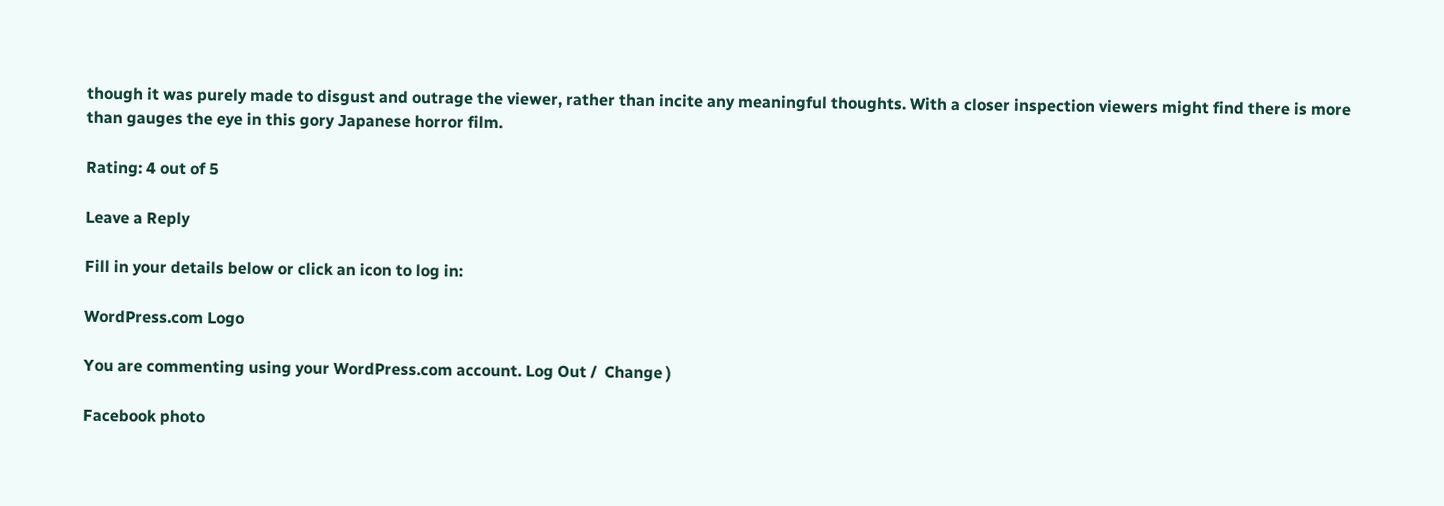though it was purely made to disgust and outrage the viewer, rather than incite any meaningful thoughts. With a closer inspection viewers might find there is more than gauges the eye in this gory Japanese horror film.

Rating: 4 out of 5

Leave a Reply

Fill in your details below or click an icon to log in:

WordPress.com Logo

You are commenting using your WordPress.com account. Log Out /  Change )

Facebook photo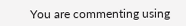You are commenting using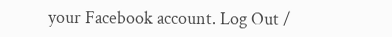your Facebook account. Log Out /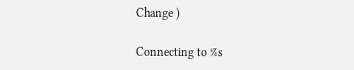Change )

Connecting to %s